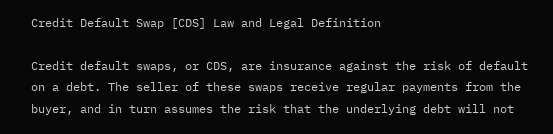Credit Default Swap [CDS] Law and Legal Definition

Credit default swaps, or CDS, are insurance against the risk of default on a debt. The seller of these swaps receive regular payments from the buyer, and in turn assumes the risk that the underlying debt will not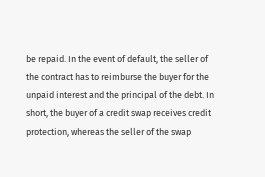be repaid. In the event of default, the seller of the contract has to reimburse the buyer for the unpaid interest and the principal of the debt. In short, the buyer of a credit swap receives credit protection, whereas the seller of the swap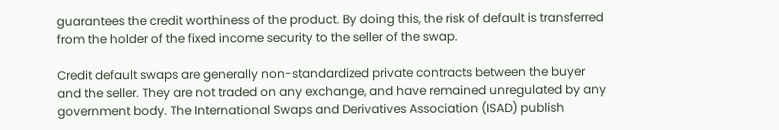guarantees the credit worthiness of the product. By doing this, the risk of default is transferred from the holder of the fixed income security to the seller of the swap.

Credit default swaps are generally non-standardized private contracts between the buyer and the seller. They are not traded on any exchange, and have remained unregulated by any government body. The International Swaps and Derivatives Association (ISAD) publish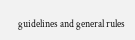guidelines and general rules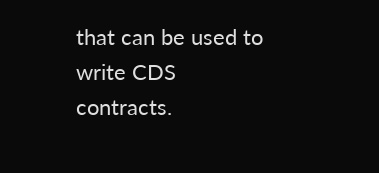that can be used to write CDS contracts.